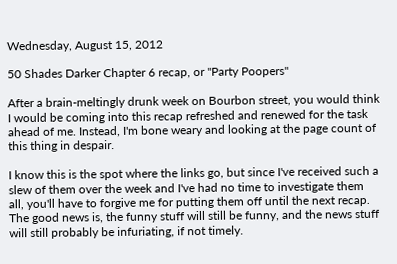Wednesday, August 15, 2012

50 Shades Darker Chapter 6 recap, or "Party Poopers"

After a brain-meltingly drunk week on Bourbon street, you would think I would be coming into this recap refreshed and renewed for the task ahead of me. Instead, I'm bone weary and looking at the page count of this thing in despair.

I know this is the spot where the links go, but since I've received such a slew of them over the week and I've had no time to investigate them all, you'll have to forgive me for putting them off until the next recap. The good news is, the funny stuff will still be funny, and the news stuff will still probably be infuriating, if not timely.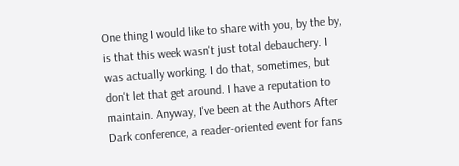One thing I would like to share with you, by the by, is that this week wasn't just total debauchery. I was actually working. I do that, sometimes, but don't let that get around. I have a reputation to maintain. Anyway, I've been at the Authors After Dark conference, a reader-oriented event for fans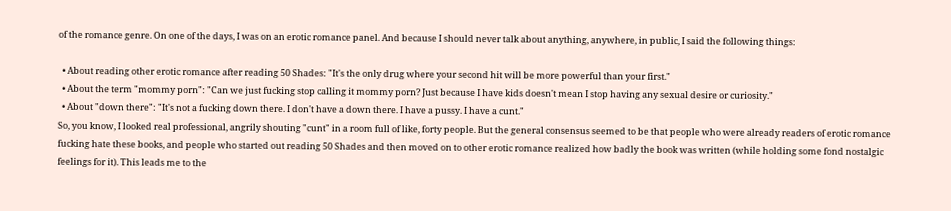of the romance genre. On one of the days, I was on an erotic romance panel. And because I should never talk about anything, anywhere, in public, I said the following things:

  • About reading other erotic romance after reading 50 Shades: "It's the only drug where your second hit will be more powerful than your first."
  • About the term "mommy porn": "Can we just fucking stop calling it mommy porn? Just because I have kids doesn't mean I stop having any sexual desire or curiosity."
  • About "down there": "It's not a fucking down there. I don't have a down there. I have a pussy. I have a cunt."
So, you know, I looked real professional, angrily shouting "cunt" in a room full of like, forty people. But the general consensus seemed to be that people who were already readers of erotic romance fucking hate these books, and people who started out reading 50 Shades and then moved on to other erotic romance realized how badly the book was written (while holding some fond nostalgic feelings for it). This leads me to the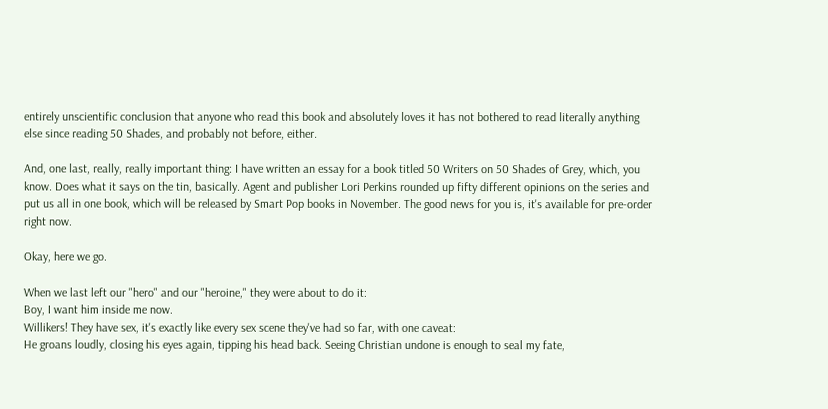entirely unscientific conclusion that anyone who read this book and absolutely loves it has not bothered to read literally anything else since reading 50 Shades, and probably not before, either.

And, one last, really, really important thing: I have written an essay for a book titled 50 Writers on 50 Shades of Grey, which, you know. Does what it says on the tin, basically. Agent and publisher Lori Perkins rounded up fifty different opinions on the series and put us all in one book, which will be released by Smart Pop books in November. The good news for you is, it's available for pre-order right now.

Okay, here we go.

When we last left our "hero" and our "heroine," they were about to do it:
Boy, I want him inside me now.
Willikers! They have sex, it's exactly like every sex scene they've had so far, with one caveat:
He groans loudly, closing his eyes again, tipping his head back. Seeing Christian undone is enough to seal my fate,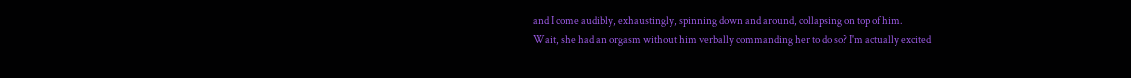and I come audibly, exhaustingly, spinning down and around, collapsing on top of him.
Wait, she had an orgasm without him verbally commanding her to do so? I'm actually excited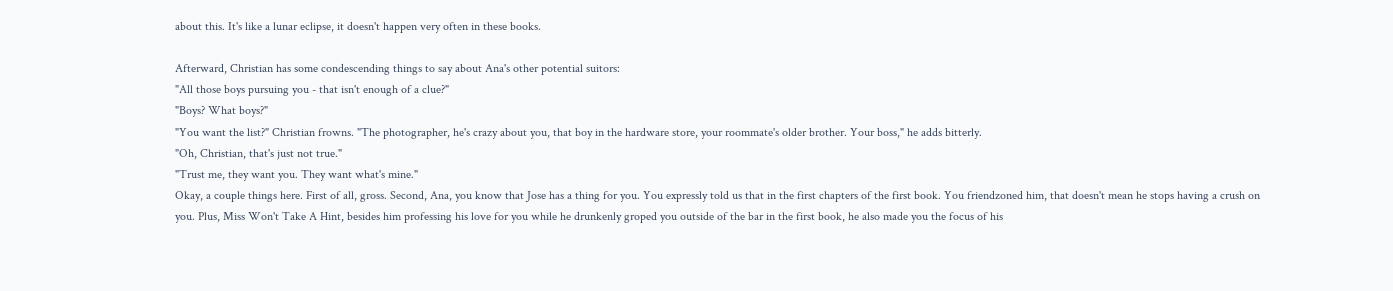about this. It's like a lunar eclipse, it doesn't happen very often in these books.

Afterward, Christian has some condescending things to say about Ana's other potential suitors:
"All those boys pursuing you - that isn't enough of a clue?"
"Boys? What boys?"
"You want the list?" Christian frowns. "The photographer, he's crazy about you, that boy in the hardware store, your roommate's older brother. Your boss," he adds bitterly.
"Oh, Christian, that's just not true."
"Trust me, they want you. They want what's mine."
Okay, a couple things here. First of all, gross. Second, Ana, you know that Jose has a thing for you. You expressly told us that in the first chapters of the first book. You friendzoned him, that doesn't mean he stops having a crush on you. Plus, Miss Won't Take A Hint, besides him professing his love for you while he drunkenly groped you outside of the bar in the first book, he also made you the focus of his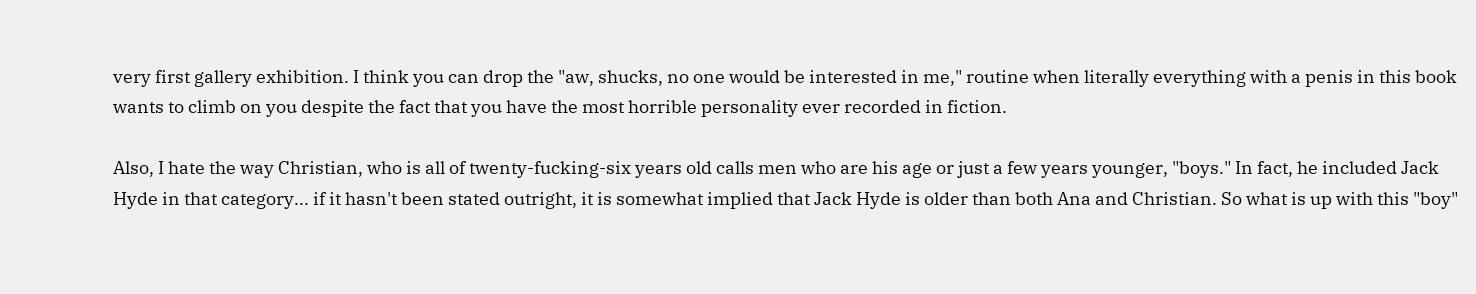very first gallery exhibition. I think you can drop the "aw, shucks, no one would be interested in me," routine when literally everything with a penis in this book wants to climb on you despite the fact that you have the most horrible personality ever recorded in fiction.

Also, I hate the way Christian, who is all of twenty-fucking-six years old calls men who are his age or just a few years younger, "boys." In fact, he included Jack Hyde in that category... if it hasn't been stated outright, it is somewhat implied that Jack Hyde is older than both Ana and Christian. So what is up with this "boy"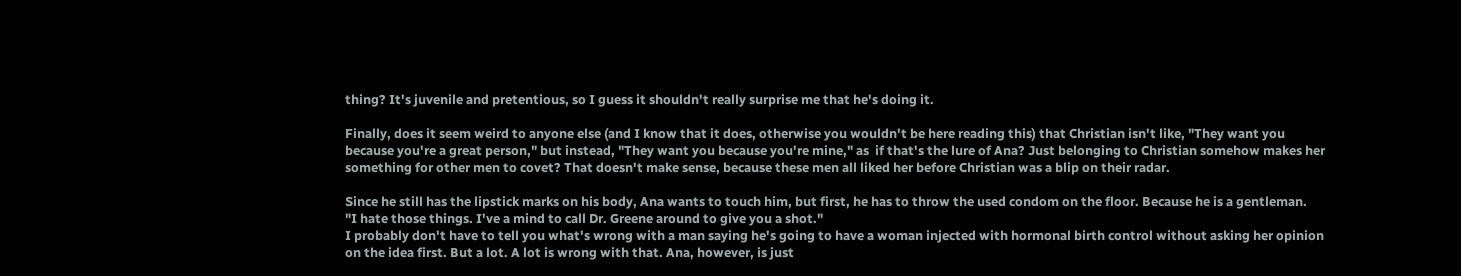thing? It's juvenile and pretentious, so I guess it shouldn't really surprise me that he's doing it.

Finally, does it seem weird to anyone else (and I know that it does, otherwise you wouldn't be here reading this) that Christian isn't like, "They want you because you're a great person," but instead, "They want you because you're mine," as  if that's the lure of Ana? Just belonging to Christian somehow makes her something for other men to covet? That doesn't make sense, because these men all liked her before Christian was a blip on their radar.

Since he still has the lipstick marks on his body, Ana wants to touch him, but first, he has to throw the used condom on the floor. Because he is a gentleman.
"I hate those things. I've a mind to call Dr. Greene around to give you a shot."
I probably don't have to tell you what's wrong with a man saying he's going to have a woman injected with hormonal birth control without asking her opinion on the idea first. But a lot. A lot is wrong with that. Ana, however, is just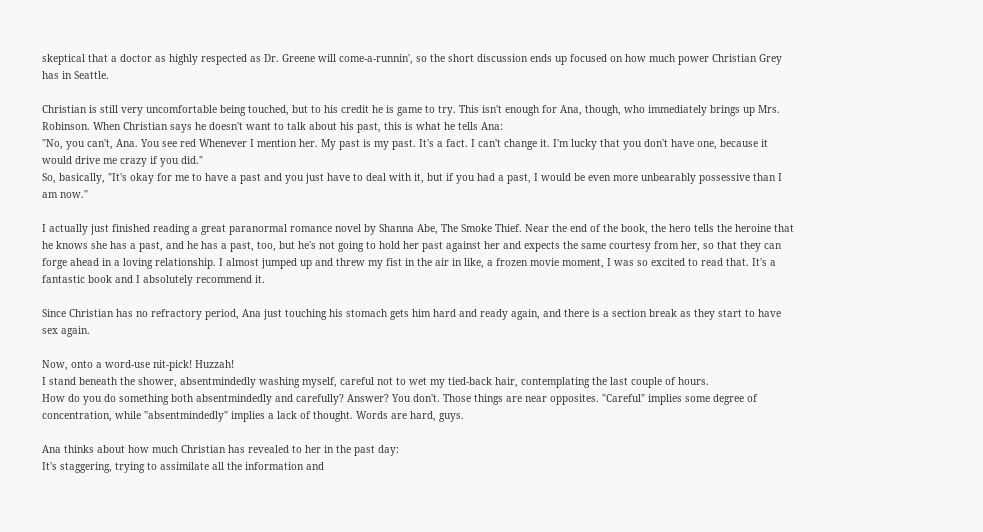skeptical that a doctor as highly respected as Dr. Greene will come-a-runnin', so the short discussion ends up focused on how much power Christian Grey has in Seattle.

Christian is still very uncomfortable being touched, but to his credit he is game to try. This isn't enough for Ana, though, who immediately brings up Mrs. Robinson. When Christian says he doesn't want to talk about his past, this is what he tells Ana:
"No, you can't, Ana. You see red Whenever I mention her. My past is my past. It's a fact. I can't change it. I'm lucky that you don't have one, because it would drive me crazy if you did."
So, basically, "It's okay for me to have a past and you just have to deal with it, but if you had a past, I would be even more unbearably possessive than I am now."

I actually just finished reading a great paranormal romance novel by Shanna Abe, The Smoke Thief. Near the end of the book, the hero tells the heroine that he knows she has a past, and he has a past, too, but he's not going to hold her past against her and expects the same courtesy from her, so that they can forge ahead in a loving relationship. I almost jumped up and threw my fist in the air in like, a frozen movie moment, I was so excited to read that. It's a fantastic book and I absolutely recommend it.

Since Christian has no refractory period, Ana just touching his stomach gets him hard and ready again, and there is a section break as they start to have sex again.

Now, onto a word-use nit-pick! Huzzah!
I stand beneath the shower, absentmindedly washing myself, careful not to wet my tied-back hair, contemplating the last couple of hours.
How do you do something both absentmindedly and carefully? Answer? You don't. Those things are near opposites. "Careful" implies some degree of concentration, while "absentmindedly" implies a lack of thought. Words are hard, guys.

Ana thinks about how much Christian has revealed to her in the past day:
It's staggering, trying to assimilate all the information and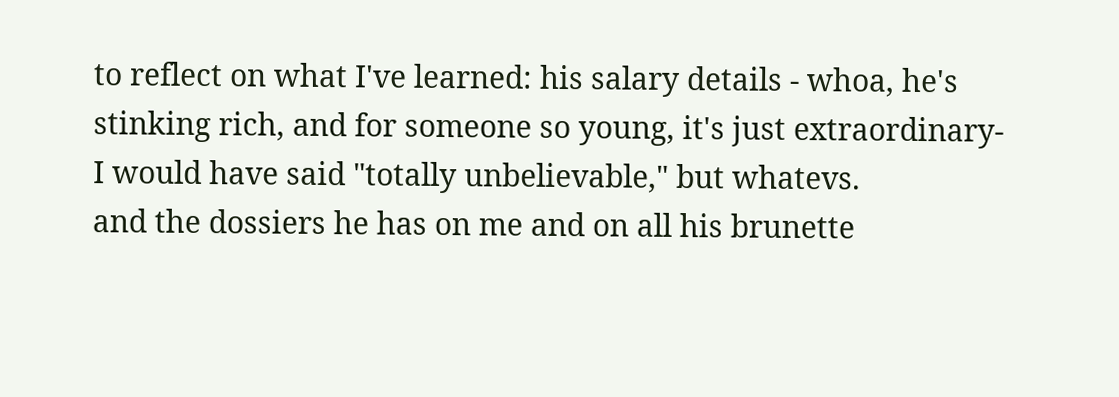to reflect on what I've learned: his salary details - whoa, he's stinking rich, and for someone so young, it's just extraordinary-
I would have said "totally unbelievable," but whatevs.
and the dossiers he has on me and on all his brunette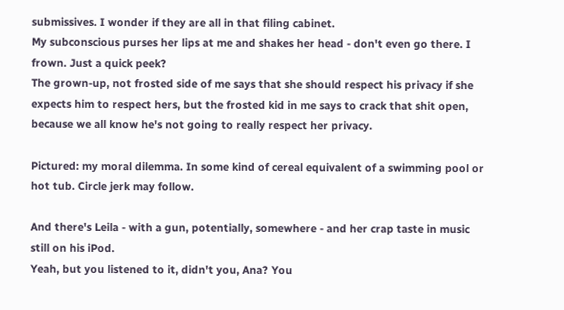submissives. I wonder if they are all in that filing cabinet.
My subconscious purses her lips at me and shakes her head - don't even go there. I frown. Just a quick peek?
The grown-up, not frosted side of me says that she should respect his privacy if she expects him to respect hers, but the frosted kid in me says to crack that shit open, because we all know he's not going to really respect her privacy.

Pictured: my moral dilemma. In some kind of cereal equivalent of a swimming pool or hot tub. Circle jerk may follow.

And there's Leila - with a gun, potentially, somewhere - and her crap taste in music still on his iPod.
Yeah, but you listened to it, didn't you, Ana? You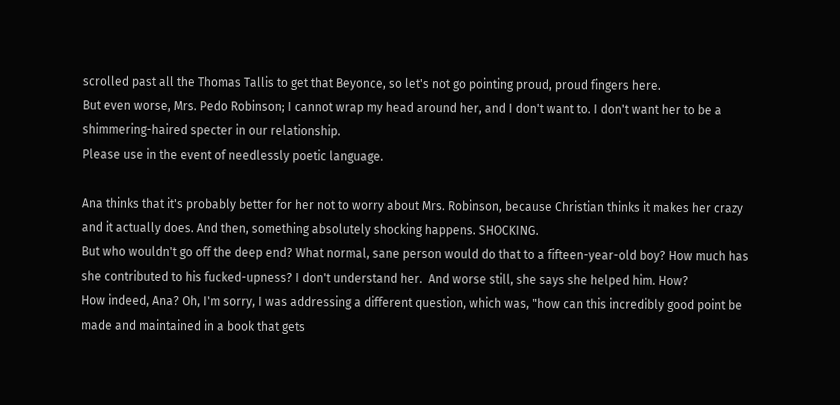scrolled past all the Thomas Tallis to get that Beyonce, so let's not go pointing proud, proud fingers here.
But even worse, Mrs. Pedo Robinson; I cannot wrap my head around her, and I don't want to. I don't want her to be a shimmering-haired specter in our relationship.
Please use in the event of needlessly poetic language.

Ana thinks that it's probably better for her not to worry about Mrs. Robinson, because Christian thinks it makes her crazy and it actually does. And then, something absolutely shocking happens. SHOCKING.
But who wouldn't go off the deep end? What normal, sane person would do that to a fifteen-year-old boy? How much has she contributed to his fucked-upness? I don't understand her.  And worse still, she says she helped him. How?
How indeed, Ana? Oh, I'm sorry, I was addressing a different question, which was, "how can this incredibly good point be made and maintained in a book that gets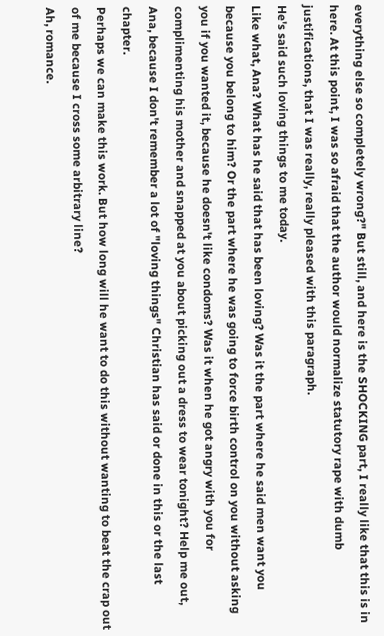everything else so completely wrong?" But still, and here is the SHOCKING part, I really like that this is in here. At this point, I was so afraid that the author would normalize statutory rape with dumb justifications, that I was really, really pleased with this paragraph.
He's said such loving things to me today.
Like what, Ana? What has he said that has been loving? Was it the part where he said men want you because you belong to him? Or the part where he was going to force birth control on you without asking you if you wanted it, because he doesn't like condoms? Was it when he got angry with you for complimenting his mother and snapped at you about picking out a dress to wear tonight? Help me out, Ana, because I don't remember a lot of "loving things" Christian has said or done in this or the last chapter.
Perhaps we can make this work. But how long will he want to do this without wanting to beat the crap out of me because I cross some arbitrary line?
Ah, romance.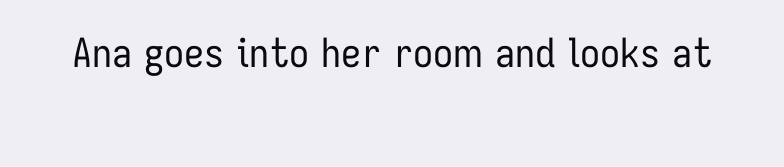Ana goes into her room and looks at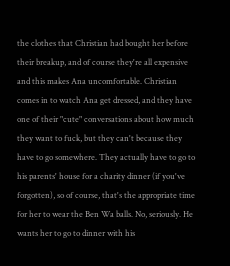the clothes that Christian had bought her before their breakup, and of course they're all expensive and this makes Ana uncomfortable. Christian comes in to watch Ana get dressed, and they have one of their "cute" conversations about how much they want to fuck, but they can't because they have to go somewhere. They actually have to go to his parents' house for a charity dinner (if you've forgotten), so of course, that's the appropriate time for her to wear the Ben Wa balls. No, seriously. He wants her to go to dinner with his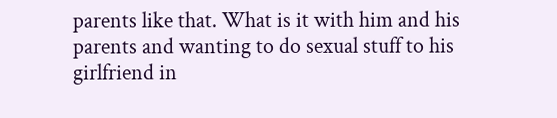parents like that. What is it with him and his parents and wanting to do sexual stuff to his girlfriend in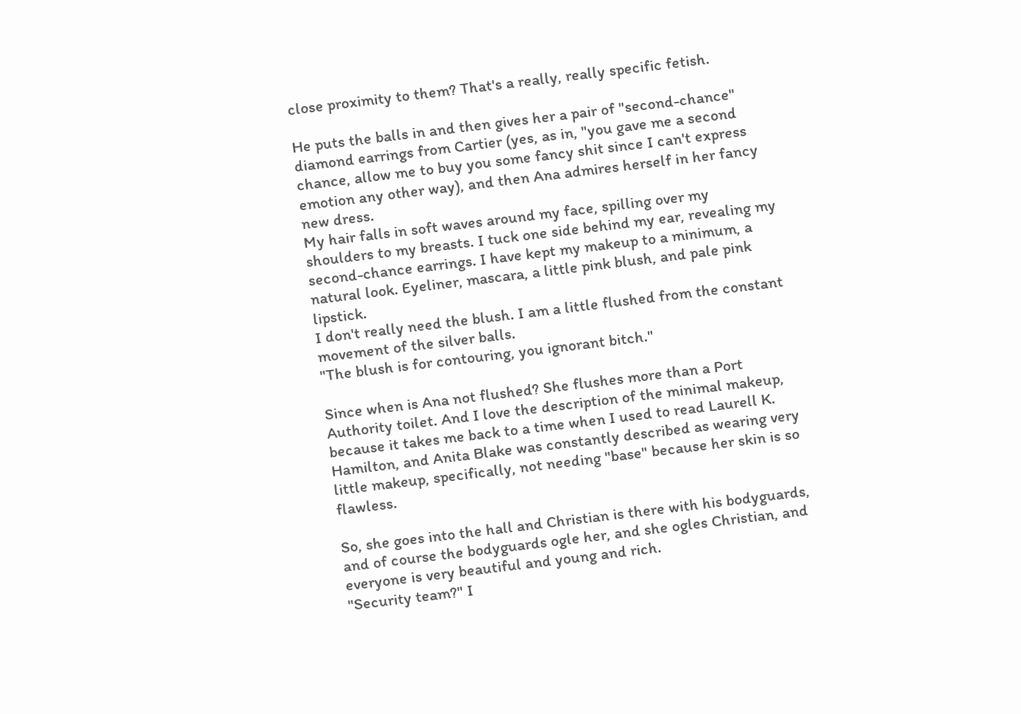close proximity to them? That's a really, really specific fetish.

He puts the balls in and then gives her a pair of "second-chance" diamond earrings from Cartier (yes, as in, "you gave me a second chance, allow me to buy you some fancy shit since I can't express emotion any other way), and then Ana admires herself in her fancy new dress.
My hair falls in soft waves around my face, spilling over my shoulders to my breasts. I tuck one side behind my ear, revealing my second-chance earrings. I have kept my makeup to a minimum, a natural look. Eyeliner, mascara, a little pink blush, and pale pink lipstick.
I don't really need the blush. I am a little flushed from the constant movement of the silver balls.
"The blush is for contouring, you ignorant bitch."

Since when is Ana not flushed? She flushes more than a Port Authority toilet. And I love the description of the minimal makeup, because it takes me back to a time when I used to read Laurell K. Hamilton, and Anita Blake was constantly described as wearing very little makeup, specifically, not needing "base" because her skin is so flawless.

So, she goes into the hall and Christian is there with his bodyguards, and of course the bodyguards ogle her, and she ogles Christian, and everyone is very beautiful and young and rich.
"Security team?" I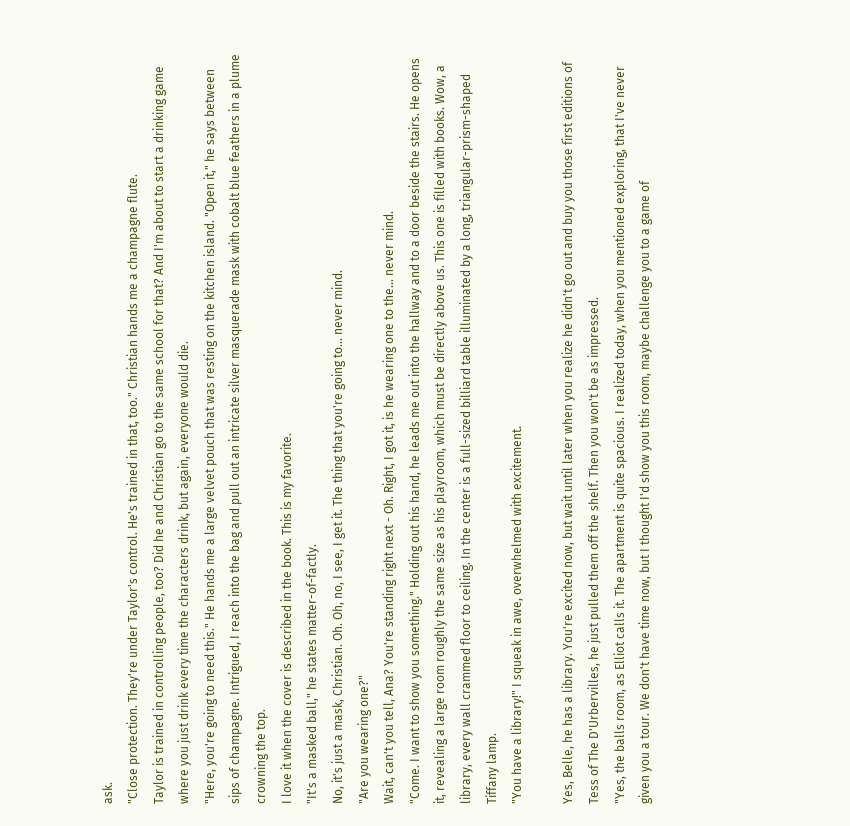ask.
"Close protection. They're under Taylor's control. He's trained in that, too." Christian hands me a champagne flute.
Taylor is trained in controlling people, too? Did he and Christian go to the same school for that? And I'm about to start a drinking game where you just drink every time the characters drink, but again, everyone would die.
"Here, you're going to need this." He hands me a large velvet pouch that was resting on the kitchen island. "Open it," he says between sips of champagne. Intrigued, I reach into the bag and pull out an intricate silver masquerade mask with cobalt blue feathers in a plume crowning the top.
I love it when the cover is described in the book. This is my favorite.
"It's a masked ball," he states matter-of-factly.
No, it's just a mask, Christian. Oh. Oh, no, I see, I get it. The thing that you're going to... never mind.
"Are you wearing one?"
Wait, can't you tell, Ana? You're standing right next - Oh. Right, I got it, is he wearing one to the... never mind.
"Come. I want to show you something." Holding out his hand, he leads me out into the hallway and to a door beside the stairs. He opens it, revealing a large room roughly the same size as his playroom, which must be directly above us. This one is filled with books. Wow, a library, every wall crammed floor to ceiling. In the center is a full-sized billiard table illuminated by a long, triangular-prism-shaped Tiffany lamp.
"You have a library!" I squeak in awe, overwhelmed with excitement.

Yes, Belle, he has a library. You're excited now, but wait until later when you realize he didn't go out and buy you those first editions of Tess of The D'Urbervilles, he just pulled them off the shelf. Then you won't be as impressed.
"Yes, the balls room, as Elliot calls it. The apartment is quite spacious. I realized today, when you mentioned exploring, that I've never given you a tour. We don't have time now, but I thought I'd show you this room, maybe challenge you to a game of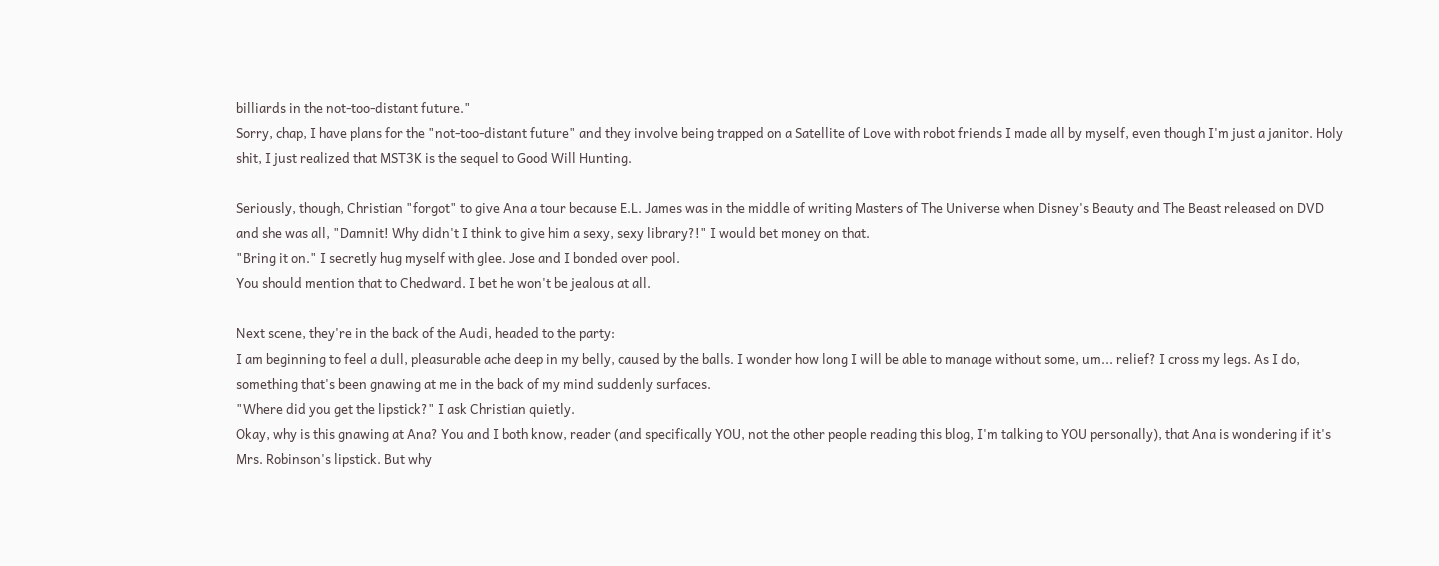billiards in the not-too-distant future."
Sorry, chap, I have plans for the "not-too-distant future" and they involve being trapped on a Satellite of Love with robot friends I made all by myself, even though I'm just a janitor. Holy shit, I just realized that MST3K is the sequel to Good Will Hunting.

Seriously, though, Christian "forgot" to give Ana a tour because E.L. James was in the middle of writing Masters of The Universe when Disney's Beauty and The Beast released on DVD and she was all, "Damnit! Why didn't I think to give him a sexy, sexy library?!" I would bet money on that.
"Bring it on." I secretly hug myself with glee. Jose and I bonded over pool.
You should mention that to Chedward. I bet he won't be jealous at all.

Next scene, they're in the back of the Audi, headed to the party:
I am beginning to feel a dull, pleasurable ache deep in my belly, caused by the balls. I wonder how long I will be able to manage without some, um... relief? I cross my legs. As I do, something that's been gnawing at me in the back of my mind suddenly surfaces.
"Where did you get the lipstick?" I ask Christian quietly.
Okay, why is this gnawing at Ana? You and I both know, reader (and specifically YOU, not the other people reading this blog, I'm talking to YOU personally), that Ana is wondering if it's Mrs. Robinson's lipstick. But why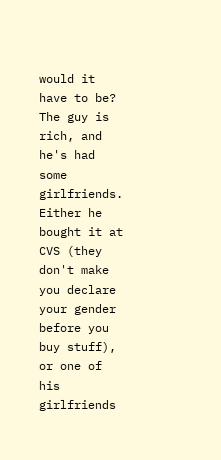would it have to be? The guy is rich, and he's had some girlfriends. Either he bought it at CVS (they don't make you declare your gender before you buy stuff), or one of his girlfriends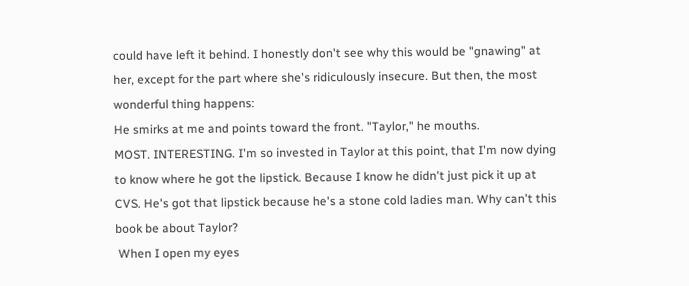could have left it behind. I honestly don't see why this would be "gnawing" at her, except for the part where she's ridiculously insecure. But then, the most wonderful thing happens:
He smirks at me and points toward the front. "Taylor," he mouths.
MOST. INTERESTING. I'm so invested in Taylor at this point, that I'm now dying to know where he got the lipstick. Because I know he didn't just pick it up at CVS. He's got that lipstick because he's a stone cold ladies man. Why can't this book be about Taylor?
 When I open my eyes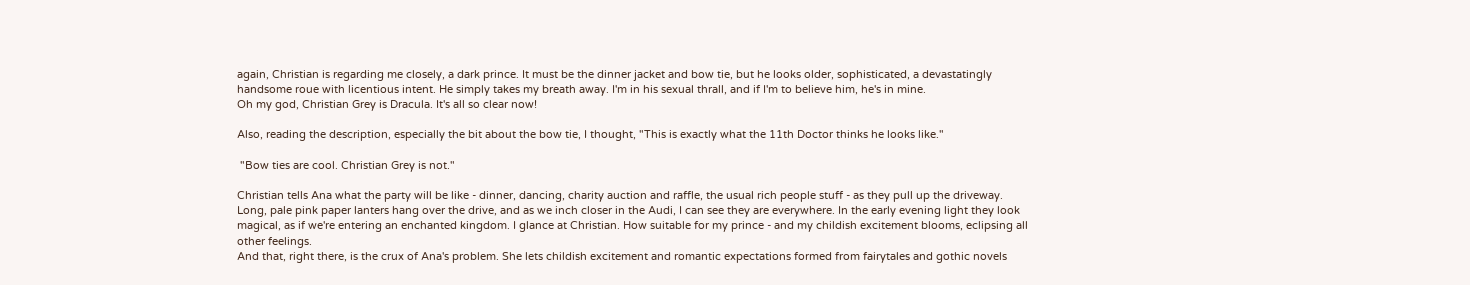again, Christian is regarding me closely, a dark prince. It must be the dinner jacket and bow tie, but he looks older, sophisticated, a devastatingly handsome roue with licentious intent. He simply takes my breath away. I'm in his sexual thrall, and if I'm to believe him, he's in mine.
Oh my god, Christian Grey is Dracula. It's all so clear now!

Also, reading the description, especially the bit about the bow tie, I thought, "This is exactly what the 11th Doctor thinks he looks like."

 "Bow ties are cool. Christian Grey is not."

Christian tells Ana what the party will be like - dinner, dancing, charity auction and raffle, the usual rich people stuff - as they pull up the driveway.
Long, pale pink paper lanters hang over the drive, and as we inch closer in the Audi, I can see they are everywhere. In the early evening light they look magical, as if we're entering an enchanted kingdom. I glance at Christian. How suitable for my prince - and my childish excitement blooms, eclipsing all other feelings.
And that, right there, is the crux of Ana's problem. She lets childish excitement and romantic expectations formed from fairytales and gothic novels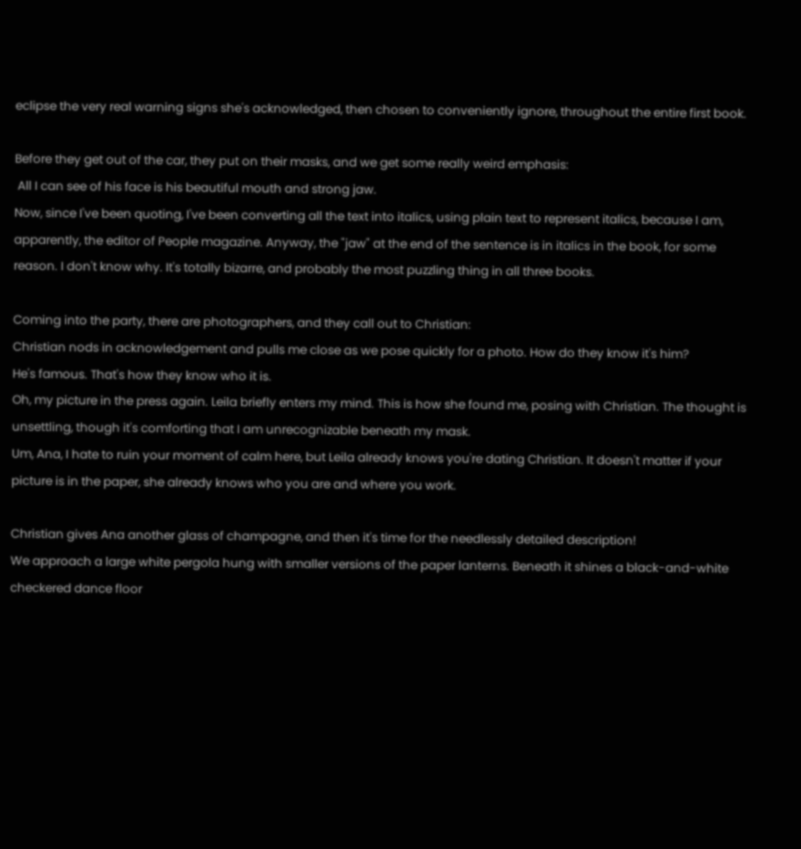eclipse the very real warning signs she's acknowledged, then chosen to conveniently ignore, throughout the entire first book.

Before they get out of the car, they put on their masks, and we get some really weird emphasis:
 All I can see of his face is his beautiful mouth and strong jaw.
Now, since I've been quoting, I've been converting all the text into italics, using plain text to represent italics, because I am, apparently, the editor of People magazine. Anyway, the "jaw" at the end of the sentence is in italics in the book, for some reason. I don't know why. It's totally bizarre, and probably the most puzzling thing in all three books.

Coming into the party, there are photographers, and they call out to Christian:
Christian nods in acknowledgement and pulls me close as we pose quickly for a photo. How do they know it's him?
He's famous. That's how they know who it is.
Oh, my picture in the press again. Leila briefly enters my mind. This is how she found me, posing with Christian. The thought is unsettling, though it's comforting that I am unrecognizable beneath my mask.
Um, Ana, I hate to ruin your moment of calm here, but Leila already knows you're dating Christian. It doesn't matter if your picture is in the paper, she already knows who you are and where you work.

Christian gives Ana another glass of champagne, and then it's time for the needlessly detailed description!
We approach a large white pergola hung with smaller versions of the paper lanterns. Beneath it shines a black-and-white checkered dance floor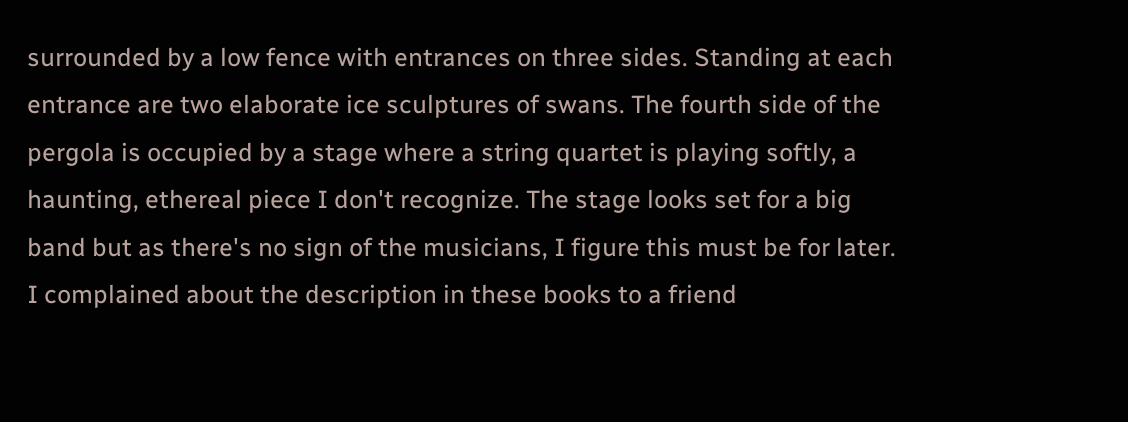surrounded by a low fence with entrances on three sides. Standing at each entrance are two elaborate ice sculptures of swans. The fourth side of the pergola is occupied by a stage where a string quartet is playing softly, a haunting, ethereal piece I don't recognize. The stage looks set for a big band but as there's no sign of the musicians, I figure this must be for later.
I complained about the description in these books to a friend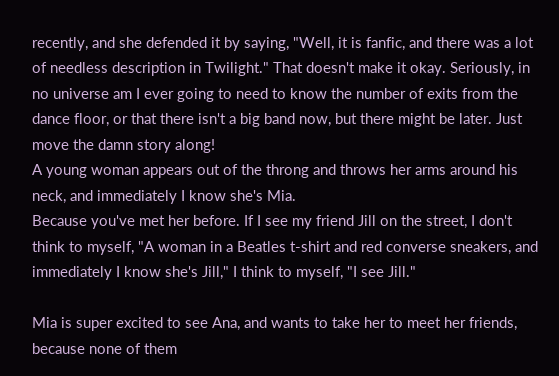recently, and she defended it by saying, "Well, it is fanfic, and there was a lot of needless description in Twilight." That doesn't make it okay. Seriously, in no universe am I ever going to need to know the number of exits from the dance floor, or that there isn't a big band now, but there might be later. Just move the damn story along!
A young woman appears out of the throng and throws her arms around his neck, and immediately I know she's Mia.
Because you've met her before. If I see my friend Jill on the street, I don't think to myself, "A woman in a Beatles t-shirt and red converse sneakers, and immediately I know she's Jill," I think to myself, "I see Jill."

Mia is super excited to see Ana, and wants to take her to meet her friends, because none of them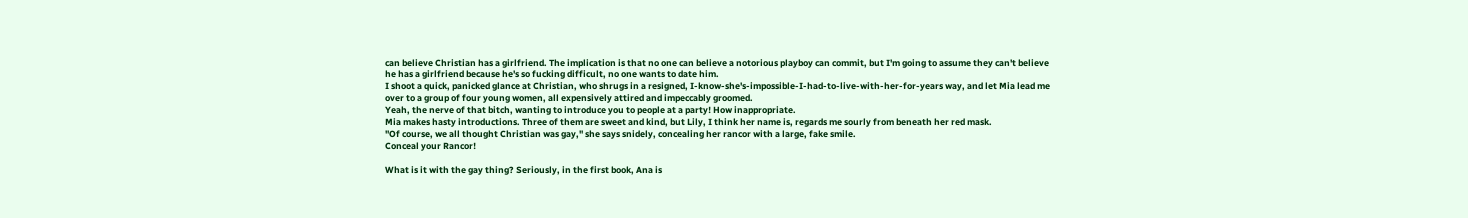can believe Christian has a girlfriend. The implication is that no one can believe a notorious playboy can commit, but I'm going to assume they can't believe he has a girlfriend because he's so fucking difficult, no one wants to date him.
I shoot a quick, panicked glance at Christian, who shrugs in a resigned, I-know-she's-impossible-I-had-to-live-with-her-for-years way, and let Mia lead me over to a group of four young women, all expensively attired and impeccably groomed.
Yeah, the nerve of that bitch, wanting to introduce you to people at a party! How inappropriate.
Mia makes hasty introductions. Three of them are sweet and kind, but Lily, I think her name is, regards me sourly from beneath her red mask.
"Of course, we all thought Christian was gay," she says snidely, concealing her rancor with a large, fake smile.
Conceal your Rancor!

What is it with the gay thing? Seriously, in the first book, Ana is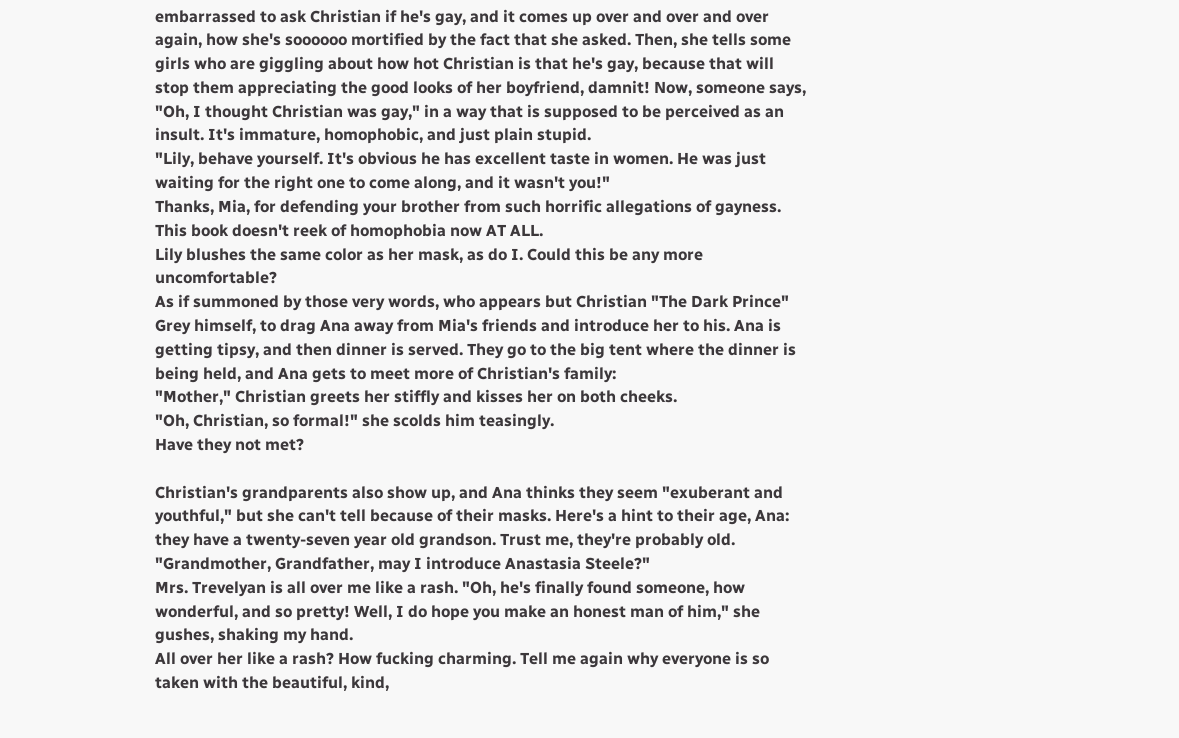embarrassed to ask Christian if he's gay, and it comes up over and over and over again, how she's soooooo mortified by the fact that she asked. Then, she tells some girls who are giggling about how hot Christian is that he's gay, because that will stop them appreciating the good looks of her boyfriend, damnit! Now, someone says, "Oh, I thought Christian was gay," in a way that is supposed to be perceived as an insult. It's immature, homophobic, and just plain stupid.
"Lily, behave yourself. It's obvious he has excellent taste in women. He was just waiting for the right one to come along, and it wasn't you!"
Thanks, Mia, for defending your brother from such horrific allegations of gayness. This book doesn't reek of homophobia now AT ALL.
Lily blushes the same color as her mask, as do I. Could this be any more uncomfortable?
As if summoned by those very words, who appears but Christian "The Dark Prince" Grey himself, to drag Ana away from Mia's friends and introduce her to his. Ana is getting tipsy, and then dinner is served. They go to the big tent where the dinner is being held, and Ana gets to meet more of Christian's family:
"Mother," Christian greets her stiffly and kisses her on both cheeks.
"Oh, Christian, so formal!" she scolds him teasingly.
Have they not met?

Christian's grandparents also show up, and Ana thinks they seem "exuberant and youthful," but she can't tell because of their masks. Here's a hint to their age, Ana: they have a twenty-seven year old grandson. Trust me, they're probably old.
"Grandmother, Grandfather, may I introduce Anastasia Steele?"
Mrs. Trevelyan is all over me like a rash. "Oh, he's finally found someone, how wonderful, and so pretty! Well, I do hope you make an honest man of him," she gushes, shaking my hand.
All over her like a rash? How fucking charming. Tell me again why everyone is so taken with the beautiful, kind,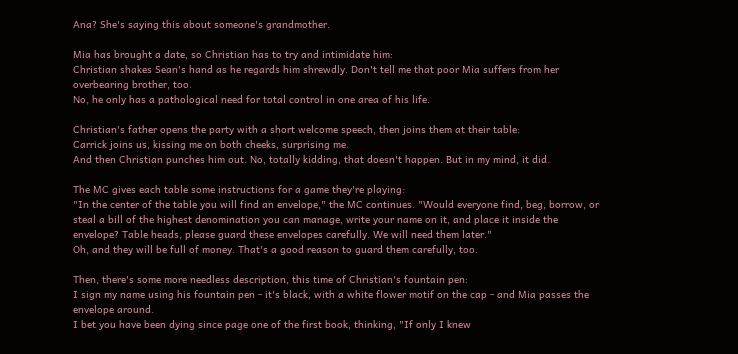Ana? She's saying this about someone's grandmother.

Mia has brought a date, so Christian has to try and intimidate him:
Christian shakes Sean's hand as he regards him shrewdly. Don't tell me that poor Mia suffers from her overbearing brother, too.
No, he only has a pathological need for total control in one area of his life.

Christian's father opens the party with a short welcome speech, then joins them at their table:
Carrick joins us, kissing me on both cheeks, surprising me.
And then Christian punches him out. No, totally kidding, that doesn't happen. But in my mind, it did.

The MC gives each table some instructions for a game they're playing:
"In the center of the table you will find an envelope," the MC continues. "Would everyone find, beg, borrow, or steal a bill of the highest denomination you can manage, write your name on it, and place it inside the envelope? Table heads, please guard these envelopes carefully. We will need them later."
Oh, and they will be full of money. That's a good reason to guard them carefully, too.

Then, there's some more needless description, this time of Christian's fountain pen:
I sign my name using his fountain pen - it's black, with a white flower motif on the cap - and Mia passes the envelope around.
I bet you have been dying since page one of the first book, thinking, "If only I knew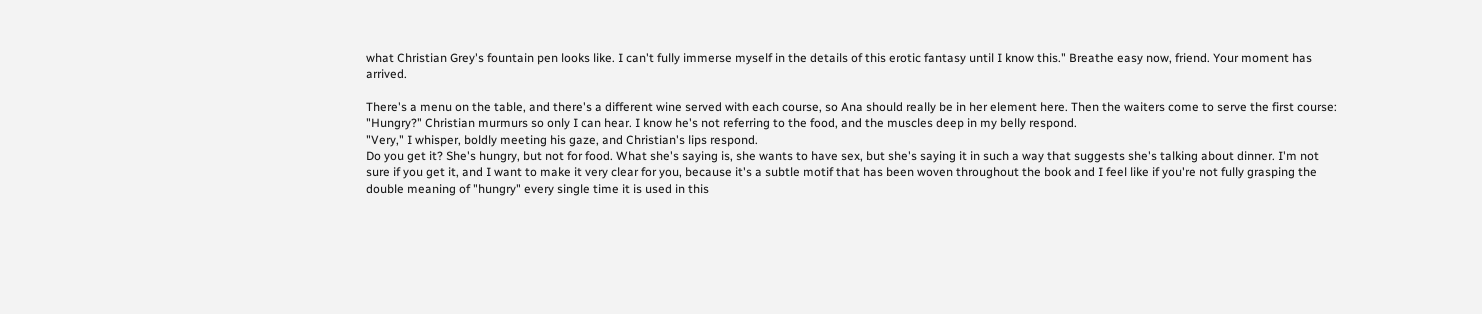what Christian Grey's fountain pen looks like. I can't fully immerse myself in the details of this erotic fantasy until I know this." Breathe easy now, friend. Your moment has arrived.

There's a menu on the table, and there's a different wine served with each course, so Ana should really be in her element here. Then the waiters come to serve the first course:
"Hungry?" Christian murmurs so only I can hear. I know he's not referring to the food, and the muscles deep in my belly respond.
"Very," I whisper, boldly meeting his gaze, and Christian's lips respond.
Do you get it? She's hungry, but not for food. What she's saying is, she wants to have sex, but she's saying it in such a way that suggests she's talking about dinner. I'm not sure if you get it, and I want to make it very clear for you, because it's a subtle motif that has been woven throughout the book and I feel like if you're not fully grasping the double meaning of "hungry" every single time it is used in this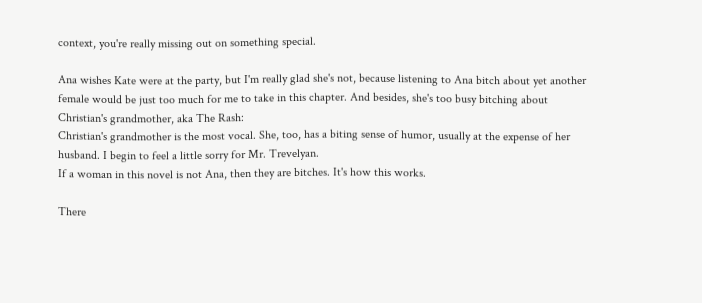context, you're really missing out on something special.

Ana wishes Kate were at the party, but I'm really glad she's not, because listening to Ana bitch about yet another female would be just too much for me to take in this chapter. And besides, she's too busy bitching about Christian's grandmother, aka The Rash:
Christian's grandmother is the most vocal. She, too, has a biting sense of humor, usually at the expense of her husband. I begin to feel a little sorry for Mr. Trevelyan.
If a woman in this novel is not Ana, then they are bitches. It's how this works.

There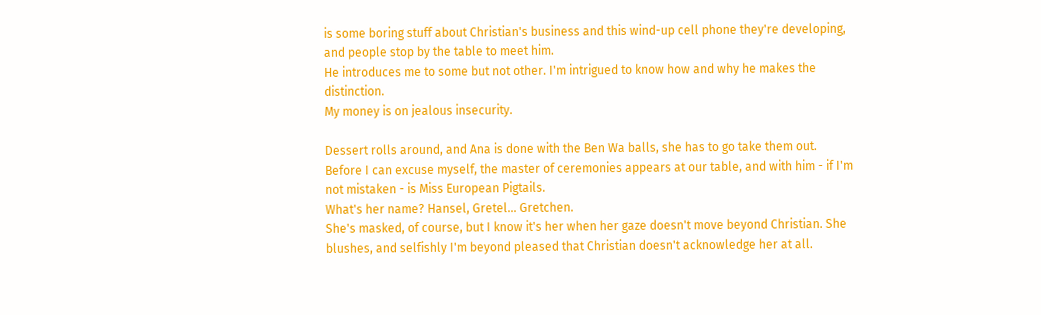is some boring stuff about Christian's business and this wind-up cell phone they're developing, and people stop by the table to meet him.
He introduces me to some but not other. I'm intrigued to know how and why he makes the distinction.
My money is on jealous insecurity.

Dessert rolls around, and Ana is done with the Ben Wa balls, she has to go take them out.
Before I can excuse myself, the master of ceremonies appears at our table, and with him - if I'm not mistaken - is Miss European Pigtails.
What's her name? Hansel, Gretel... Gretchen.
She's masked, of course, but I know it's her when her gaze doesn't move beyond Christian. She blushes, and selfishly I'm beyond pleased that Christian doesn't acknowledge her at all.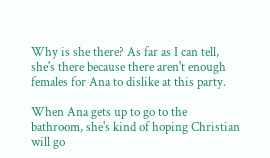Why is she there? As far as I can tell, she's there because there aren't enough females for Ana to dislike at this party.

When Ana gets up to go to the bathroom, she's kind of hoping Christian will go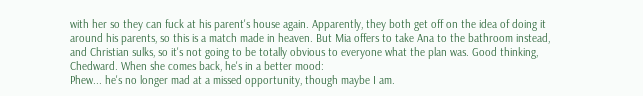with her so they can fuck at his parent's house again. Apparently, they both get off on the idea of doing it around his parents, so this is a match made in heaven. But Mia offers to take Ana to the bathroom instead, and Christian sulks, so it's not going to be totally obvious to everyone what the plan was. Good thinking, Chedward. When she comes back, he's in a better mood:
Phew... he's no longer mad at a missed opportunity, though maybe I am.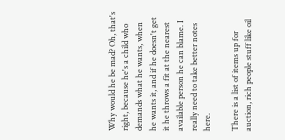Why would he be mad? Oh, that's right, because he's a child who demands what he wants, when he wants it, and if he doesn't get it he throws a fit at the nearest available person he can blame. I really need to take better notes here.

There is a list of items up for auction, rich people stuff like oil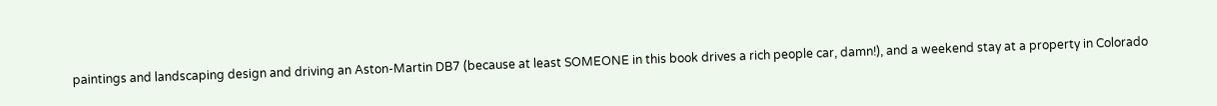paintings and landscaping design and driving an Aston-Martin DB7 (because at least SOMEONE in this book drives a rich people car, damn!), and a weekend stay at a property in Colorado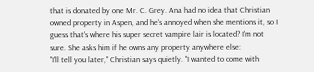that is donated by one Mr. C. Grey. Ana had no idea that Christian owned property in Aspen, and he's annoyed when she mentions it, so I guess that's where his super secret vampire lair is located? I'm not sure. She asks him if he owns any property anywhere else:
"I'll tell you later," Christian says quietly. "I wanted to come with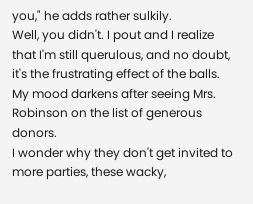you," he adds rather sulkily.
Well, you didn't. I pout and I realize that I'm still querulous, and no doubt, it's the frustrating effect of the balls. My mood darkens after seeing Mrs. Robinson on the list of generous donors.
I wonder why they don't get invited to more parties, these wacky,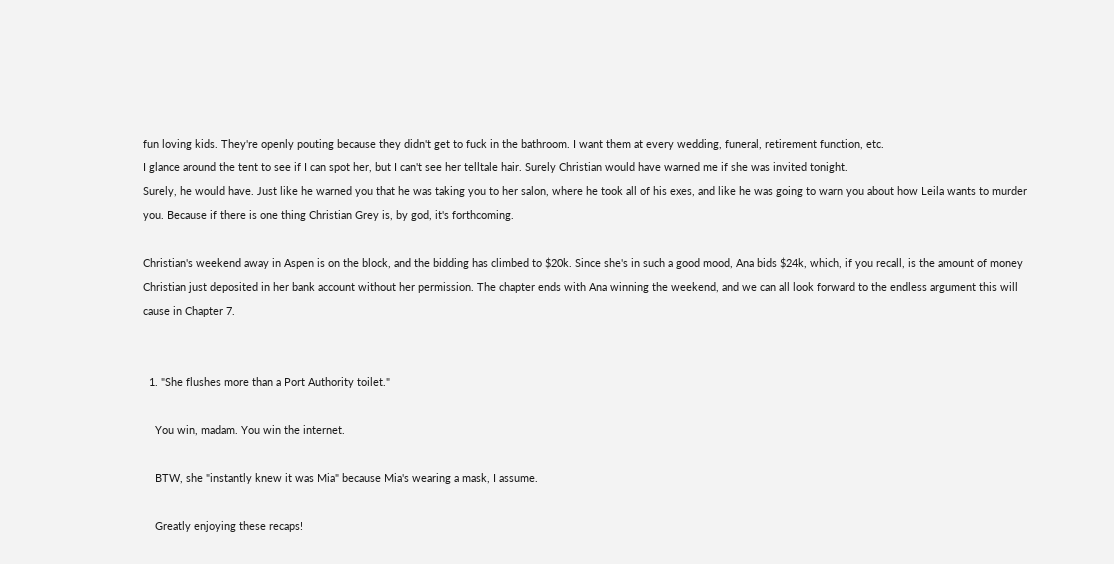fun loving kids. They're openly pouting because they didn't get to fuck in the bathroom. I want them at every wedding, funeral, retirement function, etc.
I glance around the tent to see if I can spot her, but I can't see her telltale hair. Surely Christian would have warned me if she was invited tonight.
Surely, he would have. Just like he warned you that he was taking you to her salon, where he took all of his exes, and like he was going to warn you about how Leila wants to murder you. Because if there is one thing Christian Grey is, by god, it's forthcoming.

Christian's weekend away in Aspen is on the block, and the bidding has climbed to $20k. Since she's in such a good mood, Ana bids $24k, which, if you recall, is the amount of money Christian just deposited in her bank account without her permission. The chapter ends with Ana winning the weekend, and we can all look forward to the endless argument this will cause in Chapter 7.


  1. "She flushes more than a Port Authority toilet."

    You win, madam. You win the internet.

    BTW, she "instantly knew it was Mia" because Mia's wearing a mask, I assume.

    Greatly enjoying these recaps!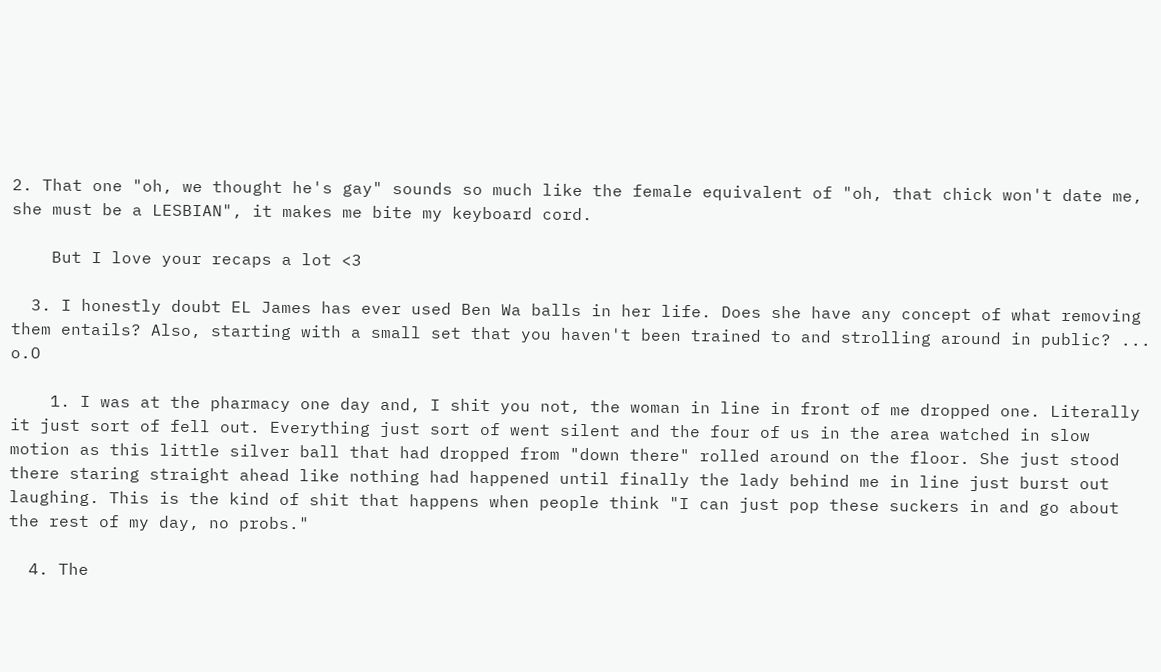2. That one "oh, we thought he's gay" sounds so much like the female equivalent of "oh, that chick won't date me, she must be a LESBIAN", it makes me bite my keyboard cord.

    But I love your recaps a lot <3

  3. I honestly doubt EL James has ever used Ben Wa balls in her life. Does she have any concept of what removing them entails? Also, starting with a small set that you haven't been trained to and strolling around in public? ... o.O

    1. I was at the pharmacy one day and, I shit you not, the woman in line in front of me dropped one. Literally it just sort of fell out. Everything just sort of went silent and the four of us in the area watched in slow motion as this little silver ball that had dropped from "down there" rolled around on the floor. She just stood there staring straight ahead like nothing had happened until finally the lady behind me in line just burst out laughing. This is the kind of shit that happens when people think "I can just pop these suckers in and go about the rest of my day, no probs."

  4. The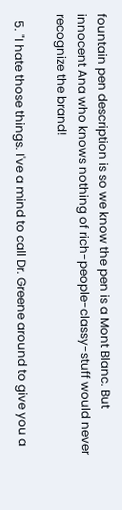fountain pen description is so we know the pen is a Mont Blanc. But innocent Ana who knows nothing of rich-people-classy-stuff would never recognize the brand!

  5. "I hate those things. I've a mind to call Dr. Greene around to give you a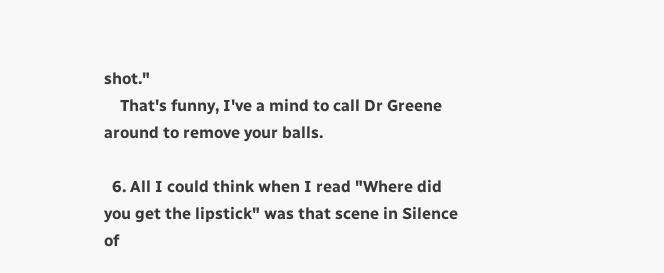shot."
    That's funny, I've a mind to call Dr Greene around to remove your balls.

  6. All I could think when I read "Where did you get the lipstick" was that scene in Silence of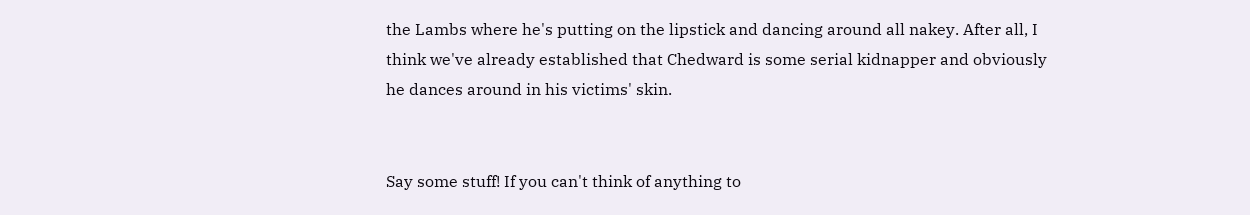the Lambs where he's putting on the lipstick and dancing around all nakey. After all, I think we've already established that Chedward is some serial kidnapper and obviously he dances around in his victims' skin.


Say some stuff! If you can't think of anything to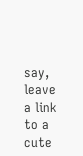say, leave a link to a cute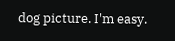dog picture. I'm easy.